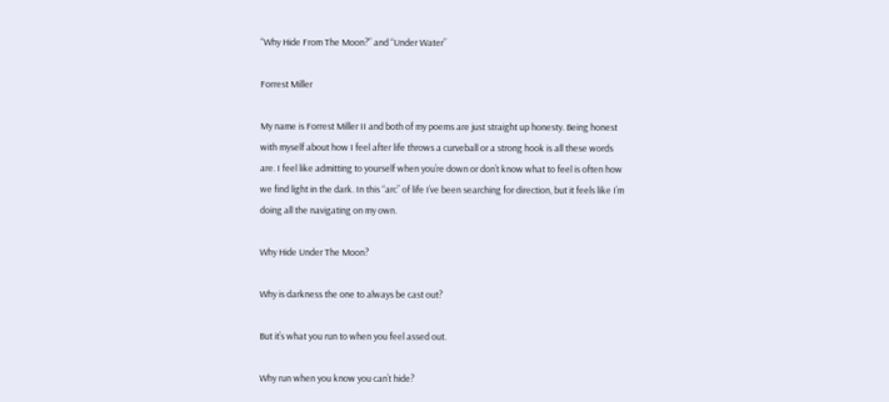“Why Hide From The Moon?” and “Under Water”

Forrest Miller

My name is Forrest Miller II and both of my poems are just straight up honesty. Being honest with myself about how I feel after life throws a curveball or a strong hook is all these words are. I feel like admitting to yourself when you’re down or don’t know what to feel is often how we find light in the dark. In this “arc” of life I’ve been searching for direction, but it feels like I’m doing all the navigating on my own.

Why Hide Under The Moon?

Why is darkness the one to always be cast out?

But it’s what you run to when you feel assed out.

Why run when you know you can’t hide?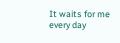It waits for me every day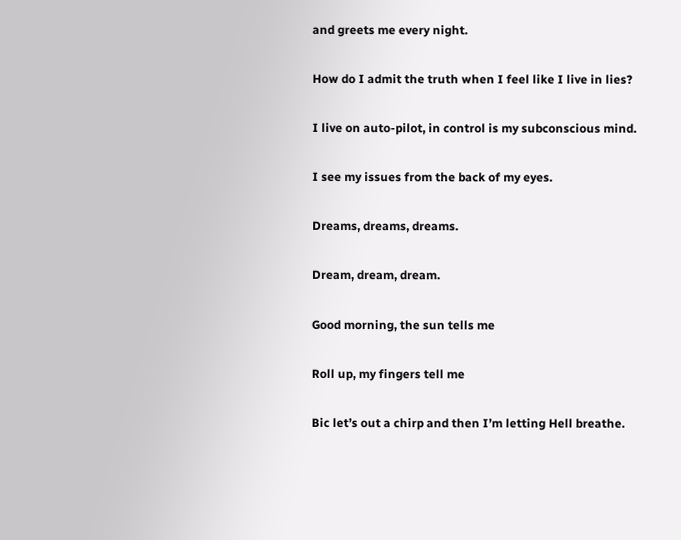and greets me every night.

How do I admit the truth when I feel like I live in lies?

I live on auto-pilot, in control is my subconscious mind.

I see my issues from the back of my eyes.

Dreams, dreams, dreams.

Dream, dream, dream.

Good morning, the sun tells me

Roll up, my fingers tell me

Bic let’s out a chirp and then I’m letting Hell breathe.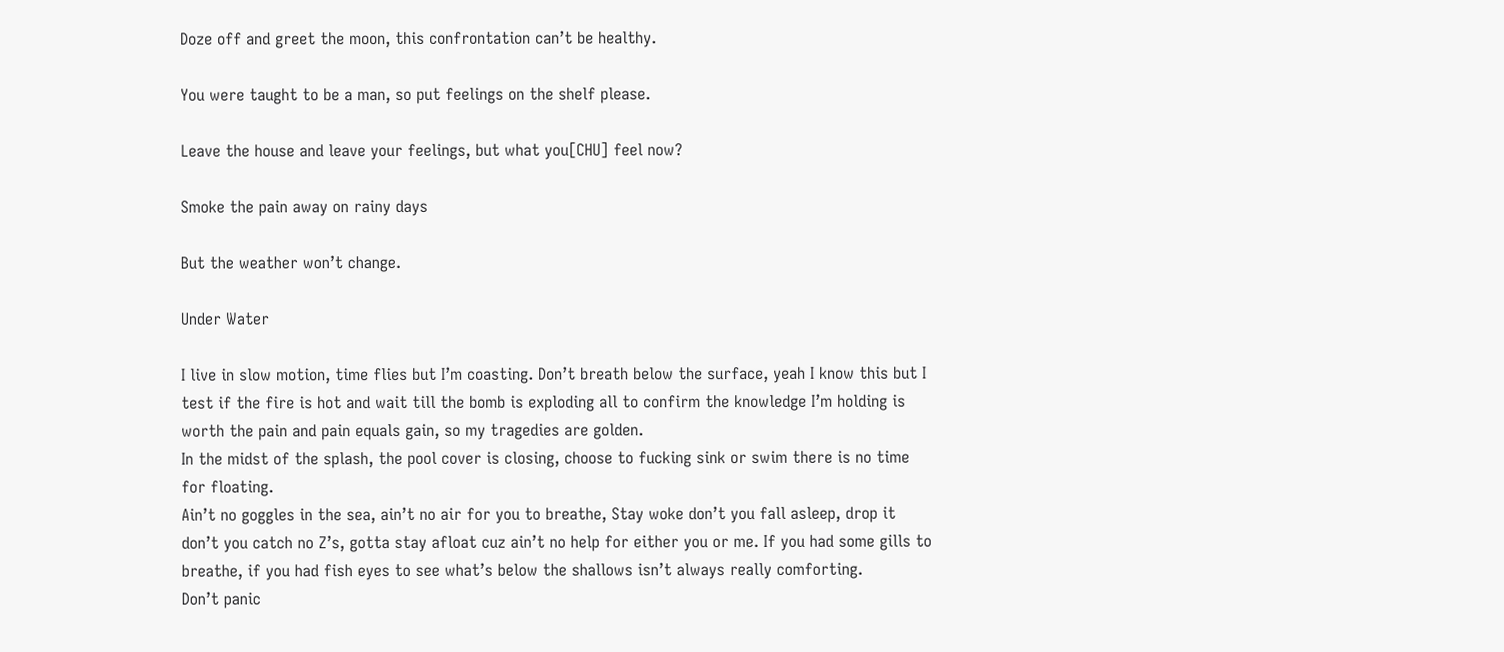Doze off and greet the moon, this confrontation can’t be healthy.

You were taught to be a man, so put feelings on the shelf please.

Leave the house and leave your feelings, but what you[CHU] feel now?

Smoke the pain away on rainy days

But the weather won’t change.

Under Water

I live in slow motion, time flies but I’m coasting. Don’t breath below the surface, yeah I know this but I test if the fire is hot and wait till the bomb is exploding all to confirm the knowledge I’m holding is worth the pain and pain equals gain, so my tragedies are golden.
In the midst of the splash, the pool cover is closing, choose to fucking sink or swim there is no time for floating.
Ain’t no goggles in the sea, ain’t no air for you to breathe, Stay woke don’t you fall asleep, drop it don’t you catch no Z’s, gotta stay afloat cuz ain’t no help for either you or me. If you had some gills to breathe, if you had fish eyes to see what’s below the shallows isn’t always really comforting.
Don’t panic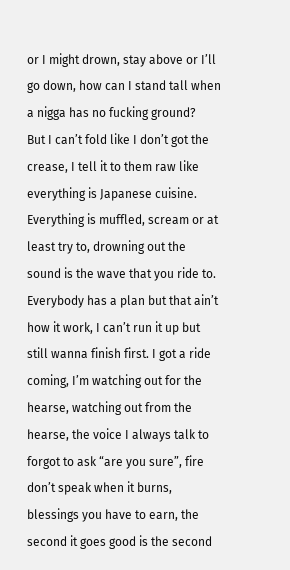or I might drown, stay above or I’ll go down, how can I stand tall when a nigga has no fucking ground?
But I can’t fold like I don’t got the crease, I tell it to them raw like everything is Japanese cuisine.
Everything is muffled, scream or at least try to, drowning out the sound is the wave that you ride to.
Everybody has a plan but that ain’t how it work, I can’t run it up but still wanna finish first. I got a ride coming, I’m watching out for the hearse, watching out from the hearse, the voice I always talk to forgot to ask “are you sure”, fire don’t speak when it burns, blessings you have to earn, the second it goes good is the second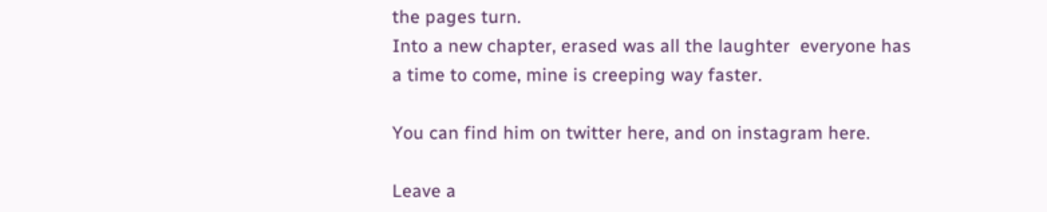the pages turn.
Into a new chapter, erased was all the laughter  everyone has a time to come, mine is creeping way faster.

You can find him on twitter here, and on instagram here.

Leave a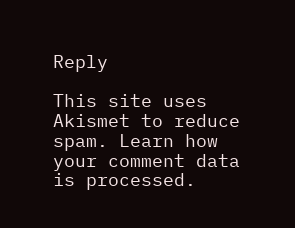Reply

This site uses Akismet to reduce spam. Learn how your comment data is processed.